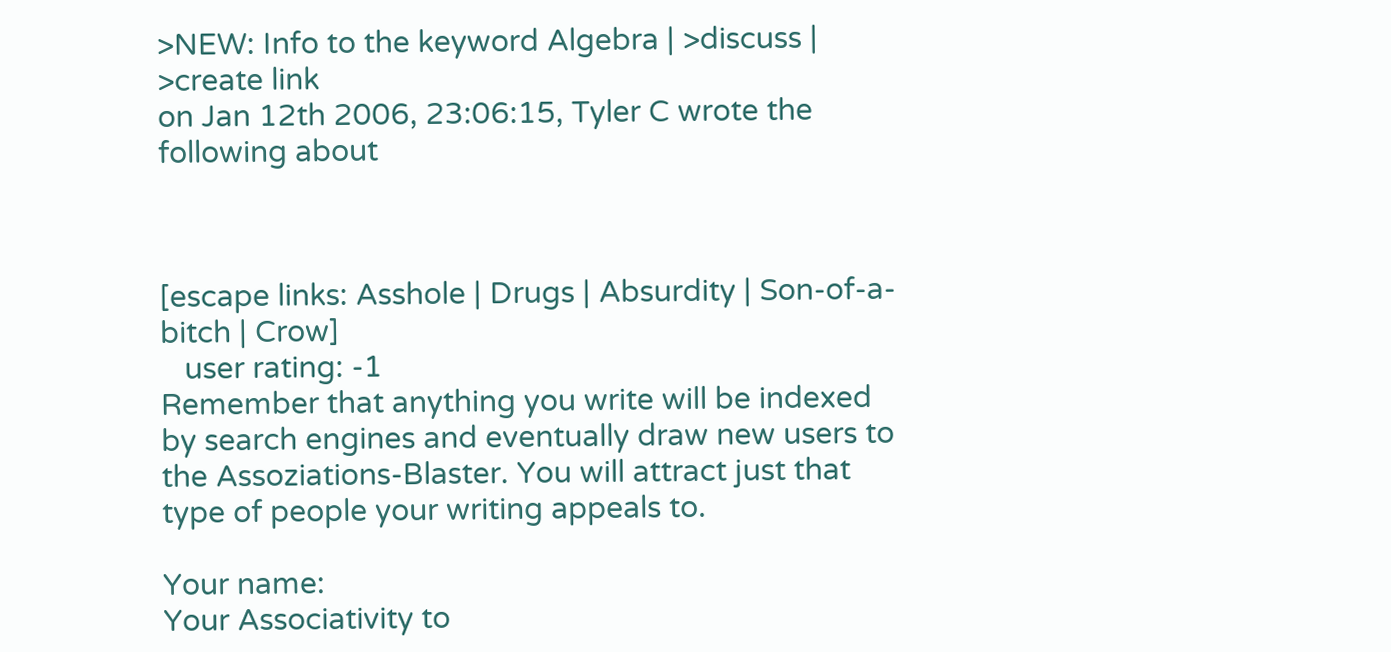>NEW: Info to the keyword Algebra | >discuss | >create link
on Jan 12th 2006, 23:06:15, Tyler C wrote the following about



[escape links: Asshole | Drugs | Absurdity | Son-of-a-bitch | Crow]
   user rating: -1
Remember that anything you write will be indexed by search engines and eventually draw new users to the Assoziations-Blaster. You will attract just that type of people your writing appeals to.

Your name:
Your Associativity to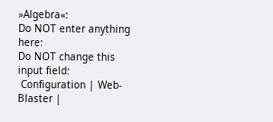»Algebra«:
Do NOT enter anything here:
Do NOT change this input field:
 Configuration | Web-Blaster |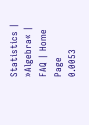Statistics | »Algebra« | FAQ | Home Page
0.0053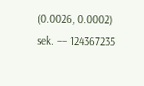(0.0026, 0.0002) sek. –– 124367235